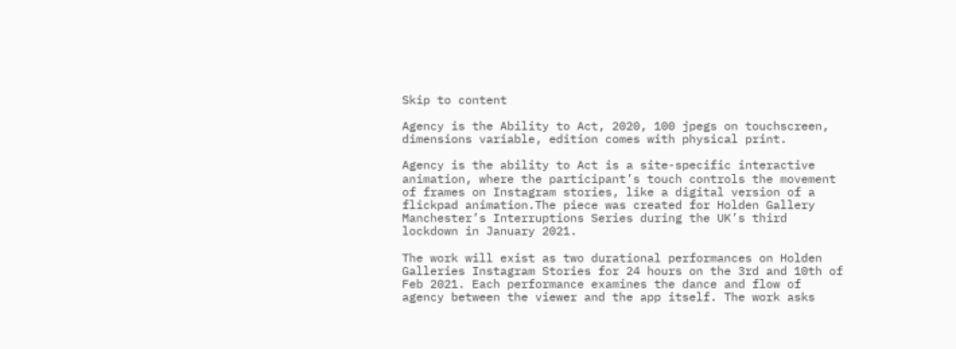Skip to content

Agency is the Ability to Act, 2020, 100 jpegs on touchscreen, dimensions variable, edition comes with physical print.

Agency is the ability to Act is a site-specific interactive animation, where the participant’s touch controls the movement of frames on Instagram stories, like a digital version of a flickpad animation.The piece was created for Holden Gallery Manchester’s Interruptions Series during the UK’s third lockdown in January 2021.

The work will exist as two durational performances on Holden Galleries Instagram Stories for 24 hours on the 3rd and 10th of Feb 2021. Each performance examines the dance and flow of agency between the viewer and the app itself. The work asks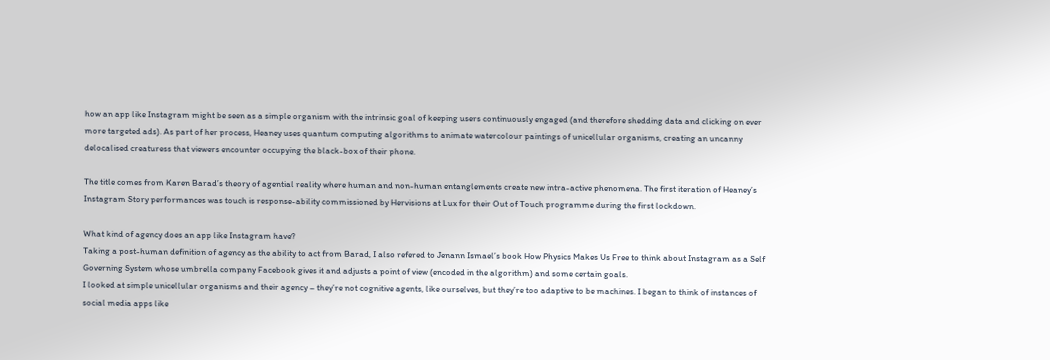how an app like Instagram might be seen as a simple organism with the intrinsic goal of keeping users continuously engaged (and therefore shedding data and clicking on ever more targeted ads). As part of her process, Heaney uses quantum computing algorithms to animate watercolour paintings of unicellular organisms, creating an uncanny delocalised creaturess that viewers encounter occupying the black-box of their phone.

The title comes from Karen Barad’s theory of agential reality where human and non-human entanglements create new intra-active phenomena. The first iteration of Heaney’s Instagram Story performances was touch is response-ability commissioned by Hervisions at Lux for their Out of Touch programme during the first lockdown.

What kind of agency does an app like Instagram have?
Taking a post-human definition of agency as the ability to act from Barad, I also refered to Jenann Ismael’s book How Physics Makes Us Free to think about Instagram as a Self Governing System whose umbrella company Facebook gives it and adjusts a point of view (encoded in the algorithm) and some certain goals.
I looked at simple unicellular organisms and their agency – they’re not cognitive agents, like ourselves, but they’re too adaptive to be machines. I began to think of instances of social media apps like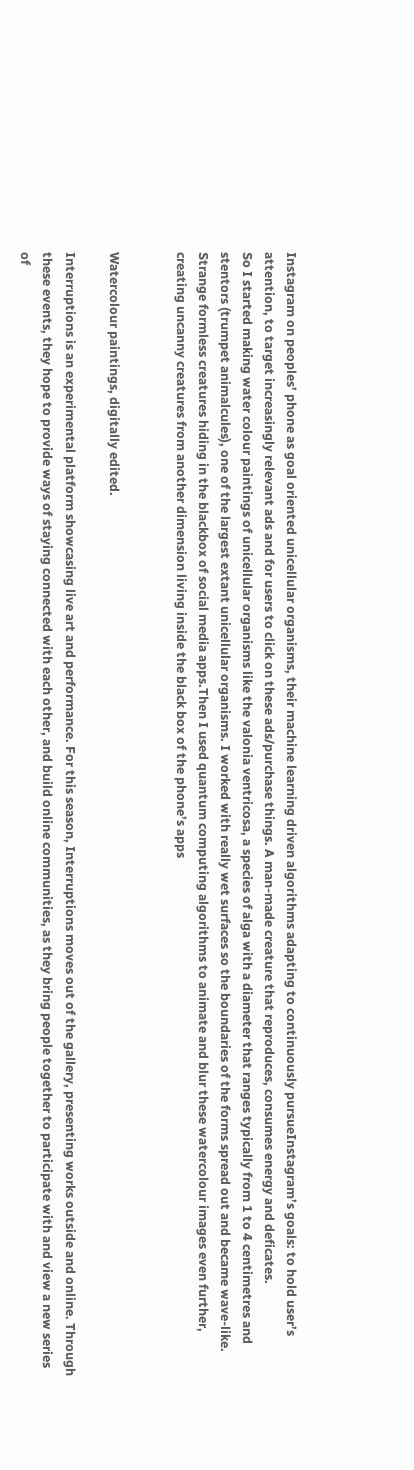Instagram on peoples’ phone as goal oriented unicellular organisms, their machine learning driven algorithms adapting to continuously pursueInstagram’s goals: to hold user’s attention, to target increasingly relevant ads and for users to click on these ads/purchase things. A man-made creature that reproduces, consumes energy and deficates.
So I started making water colour paintings of unicellular organisms like the valonia ventricosa, a species of alga with a diameter that ranges typically from 1 to 4 centimetres and stentors (trumpet animalcules), one of the largest extant unicellular organisms. I worked with really wet surfaces so the boundaries of the forms spread out and became wave-like. Strange formless creatures hiding in the blackbox of social media apps.Then I used quantum computing algorithms to animate and blur these watercolour images even further, creating uncanny creatures from another dimension living inside the black box of the phone’s apps


Watercolour paintings, digitally edited.

Interruptions is an experimental platform showcasing live art and performance. For this season, Interruptions moves out of the gallery, presenting works outside and online. Through these events, they hope to provide ways of staying connected with each other, and build online communities, as they bring people together to participate with and view a new series of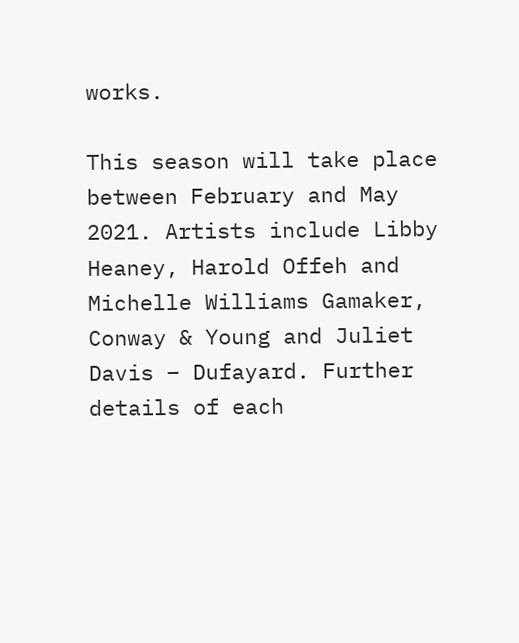works.

This season will take place between February and May 2021. Artists include Libby Heaney, Harold Offeh and Michelle Williams Gamaker, Conway & Young and Juliet Davis – Dufayard. Further details of each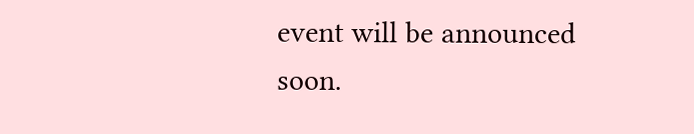event will be announced soon.